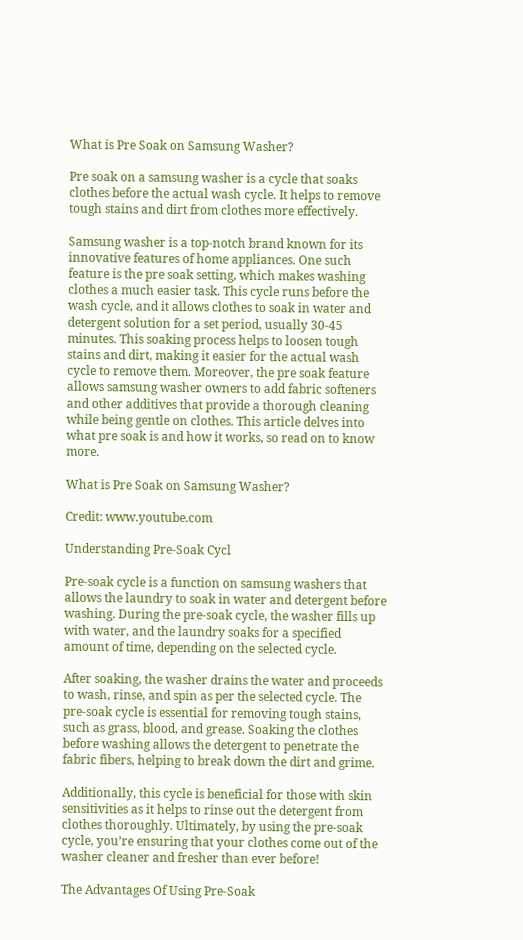What is Pre Soak on Samsung Washer?

Pre soak on a samsung washer is a cycle that soaks clothes before the actual wash cycle. It helps to remove tough stains and dirt from clothes more effectively.

Samsung washer is a top-notch brand known for its innovative features of home appliances. One such feature is the pre soak setting, which makes washing clothes a much easier task. This cycle runs before the wash cycle, and it allows clothes to soak in water and detergent solution for a set period, usually 30-45 minutes. This soaking process helps to loosen tough stains and dirt, making it easier for the actual wash cycle to remove them. Moreover, the pre soak feature allows samsung washer owners to add fabric softeners and other additives that provide a thorough cleaning while being gentle on clothes. This article delves into what pre soak is and how it works, so read on to know more.

What is Pre Soak on Samsung Washer?

Credit: www.youtube.com

Understanding Pre-Soak Cycl

Pre-soak cycle is a function on samsung washers that allows the laundry to soak in water and detergent before washing. During the pre-soak cycle, the washer fills up with water, and the laundry soaks for a specified amount of time, depending on the selected cycle.

After soaking, the washer drains the water and proceeds to wash, rinse, and spin as per the selected cycle. The pre-soak cycle is essential for removing tough stains, such as grass, blood, and grease. Soaking the clothes before washing allows the detergent to penetrate the fabric fibers, helping to break down the dirt and grime.

Additionally, this cycle is beneficial for those with skin sensitivities as it helps to rinse out the detergent from clothes thoroughly. Ultimately, by using the pre-soak cycle, you’re ensuring that your clothes come out of the washer cleaner and fresher than ever before!

The Advantages Of Using Pre-Soak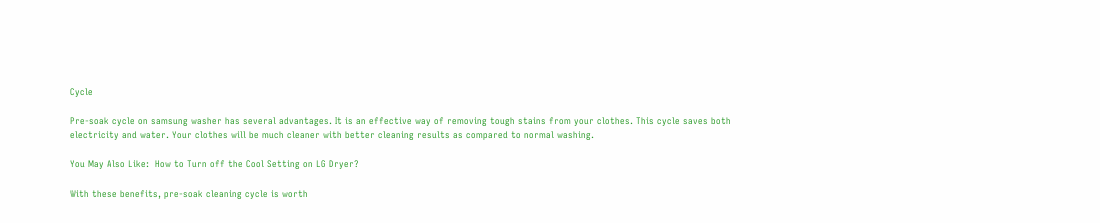Cycle

Pre-soak cycle on samsung washer has several advantages. It is an effective way of removing tough stains from your clothes. This cycle saves both electricity and water. Your clothes will be much cleaner with better cleaning results as compared to normal washing.

You May Also Like:  How to Turn off the Cool Setting on LG Dryer?

With these benefits, pre-soak cleaning cycle is worth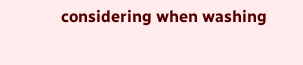considering when washing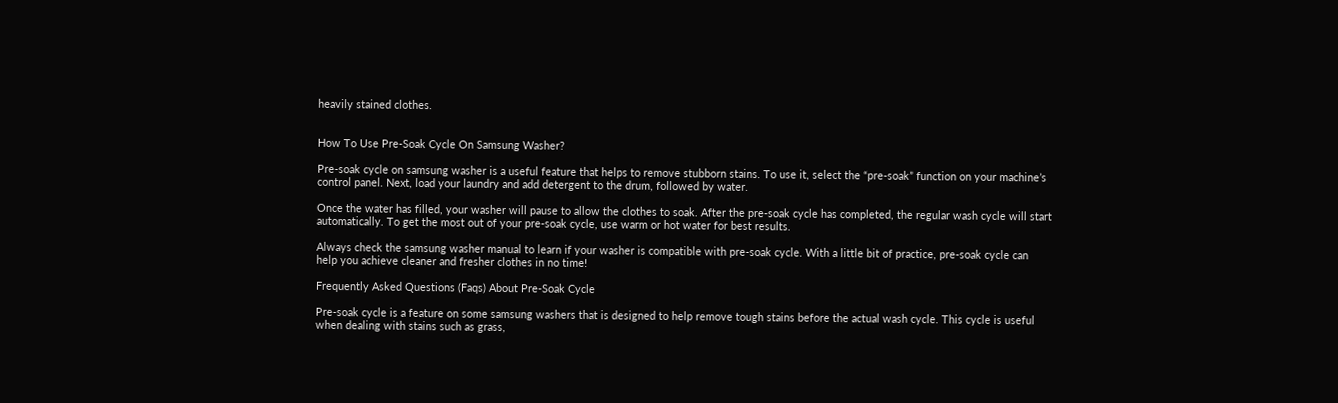heavily stained clothes.


How To Use Pre-Soak Cycle On Samsung Washer?

Pre-soak cycle on samsung washer is a useful feature that helps to remove stubborn stains. To use it, select the “pre-soak” function on your machine’s control panel. Next, load your laundry and add detergent to the drum, followed by water.

Once the water has filled, your washer will pause to allow the clothes to soak. After the pre-soak cycle has completed, the regular wash cycle will start automatically. To get the most out of your pre-soak cycle, use warm or hot water for best results.

Always check the samsung washer manual to learn if your washer is compatible with pre-soak cycle. With a little bit of practice, pre-soak cycle can help you achieve cleaner and fresher clothes in no time!

Frequently Asked Questions (Faqs) About Pre-Soak Cycle

Pre-soak cycle is a feature on some samsung washers that is designed to help remove tough stains before the actual wash cycle. This cycle is useful when dealing with stains such as grass,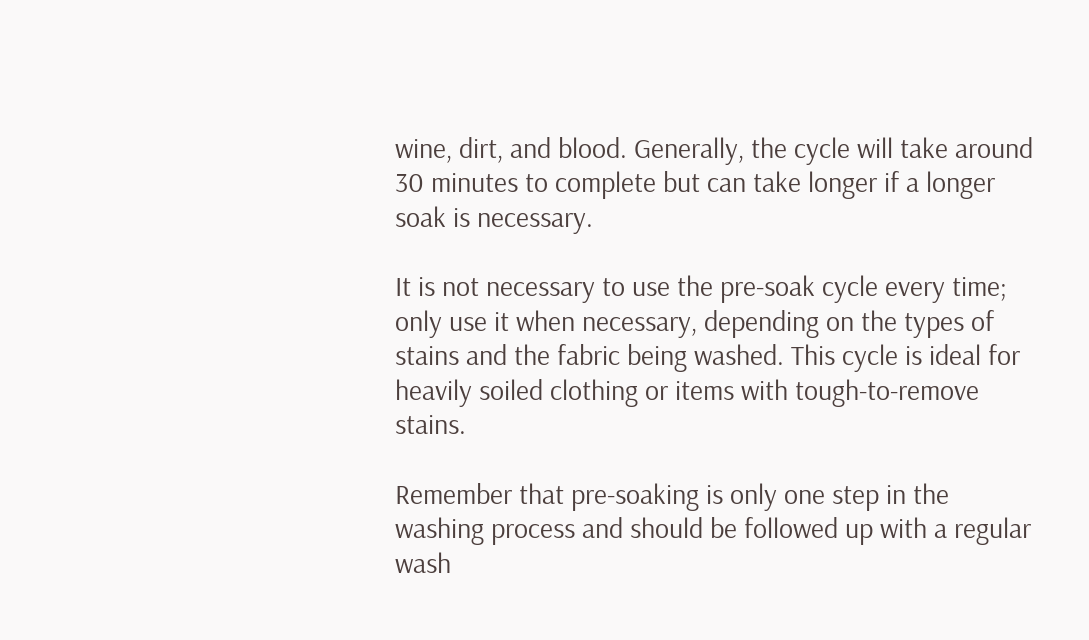wine, dirt, and blood. Generally, the cycle will take around 30 minutes to complete but can take longer if a longer soak is necessary.

It is not necessary to use the pre-soak cycle every time; only use it when necessary, depending on the types of stains and the fabric being washed. This cycle is ideal for heavily soiled clothing or items with tough-to-remove stains.

Remember that pre-soaking is only one step in the washing process and should be followed up with a regular wash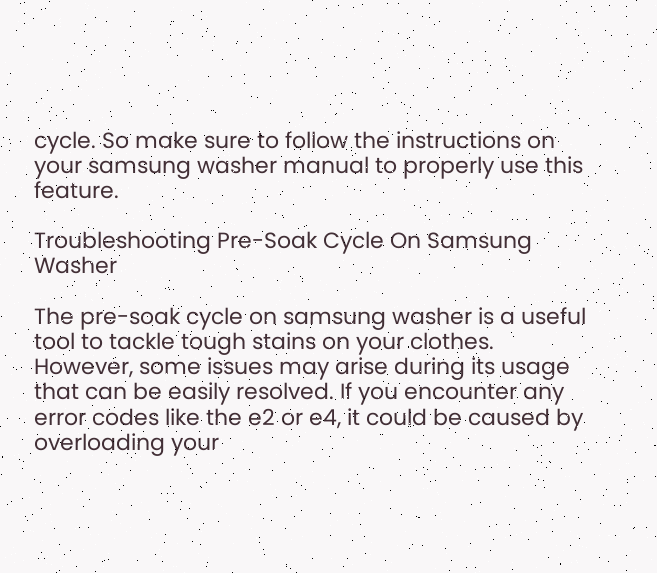cycle. So make sure to follow the instructions on your samsung washer manual to properly use this feature.

Troubleshooting Pre-Soak Cycle On Samsung Washer

The pre-soak cycle on samsung washer is a useful tool to tackle tough stains on your clothes. However, some issues may arise during its usage that can be easily resolved. If you encounter any error codes like the e2 or e4, it could be caused by overloading your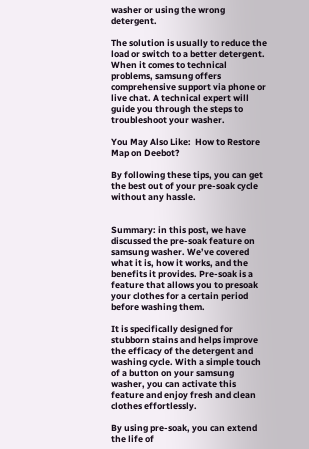washer or using the wrong detergent.

The solution is usually to reduce the load or switch to a better detergent. When it comes to technical problems, samsung offers comprehensive support via phone or live chat. A technical expert will guide you through the steps to troubleshoot your washer.

You May Also Like:  How to Restore Map on Deebot?

By following these tips, you can get the best out of your pre-soak cycle without any hassle.


Summary: in this post, we have discussed the pre-soak feature on samsung washer. We’ve covered what it is, how it works, and the benefits it provides. Pre-soak is a feature that allows you to presoak your clothes for a certain period before washing them.

It is specifically designed for stubborn stains and helps improve the efficacy of the detergent and washing cycle. With a simple touch of a button on your samsung washer, you can activate this feature and enjoy fresh and clean clothes effortlessly.

By using pre-soak, you can extend the life of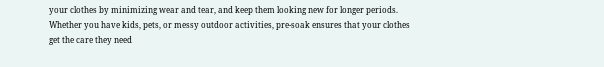your clothes by minimizing wear and tear, and keep them looking new for longer periods. Whether you have kids, pets, or messy outdoor activities, pre-soak ensures that your clothes get the care they need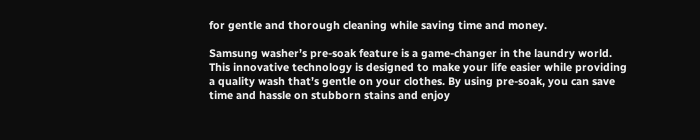for gentle and thorough cleaning while saving time and money.

Samsung washer’s pre-soak feature is a game-changer in the laundry world. This innovative technology is designed to make your life easier while providing a quality wash that’s gentle on your clothes. By using pre-soak, you can save time and hassle on stubborn stains and enjoy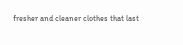fresher and cleaner clothes that last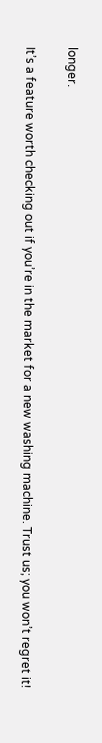longer.

It’s a feature worth checking out if you’re in the market for a new washing machine. Trust us; you won’t regret it!